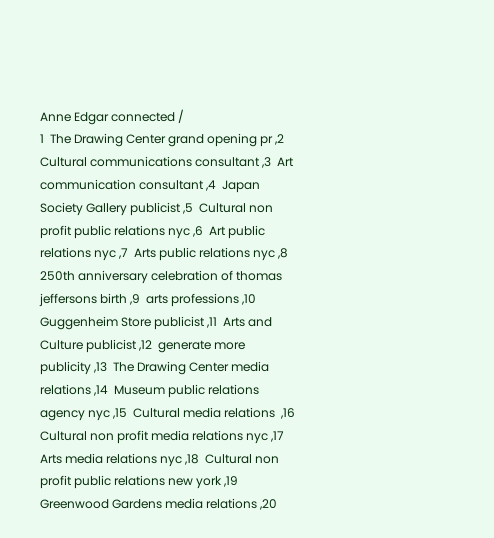Anne Edgar connected /
1  The Drawing Center grand opening pr ,2  Cultural communications consultant ,3  Art communication consultant ,4  Japan Society Gallery publicist ,5  Cultural non profit public relations nyc ,6  Art public relations nyc ,7  Arts public relations nyc ,8  250th anniversary celebration of thomas jeffersons birth ,9  arts professions ,10  Guggenheim Store publicist ,11  Arts and Culture publicist ,12  generate more publicity ,13  The Drawing Center media relations ,14  Museum public relations agency nyc ,15  Cultural media relations  ,16  Cultural non profit media relations nyc ,17  Arts media relations nyc ,18  Cultural non profit public relations new york ,19  Greenwood Gardens media relations ,20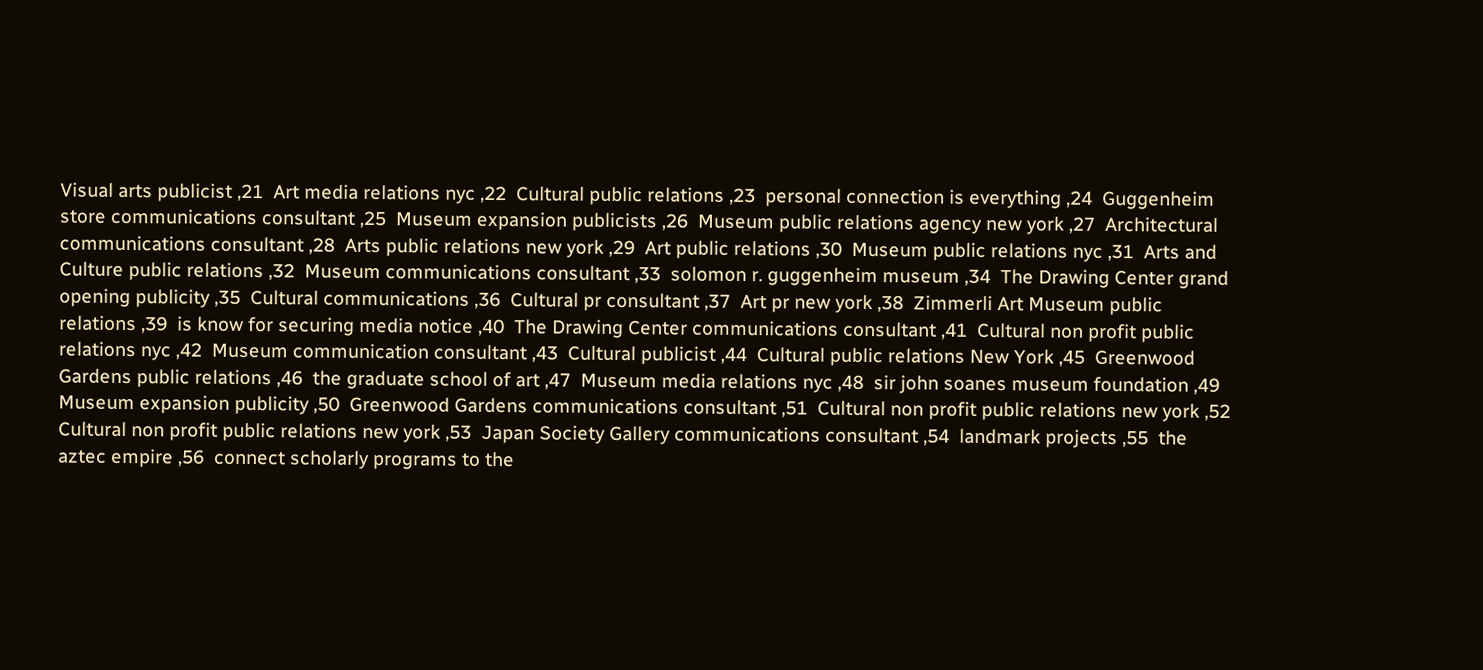Visual arts publicist ,21  Art media relations nyc ,22  Cultural public relations ,23  personal connection is everything ,24  Guggenheim store communications consultant ,25  Museum expansion publicists ,26  Museum public relations agency new york ,27  Architectural communications consultant ,28  Arts public relations new york ,29  Art public relations ,30  Museum public relations nyc ,31  Arts and Culture public relations ,32  Museum communications consultant ,33  solomon r. guggenheim museum ,34  The Drawing Center grand opening publicity ,35  Cultural communications ,36  Cultural pr consultant ,37  Art pr new york ,38  Zimmerli Art Museum public relations ,39  is know for securing media notice ,40  The Drawing Center communications consultant ,41  Cultural non profit public relations nyc ,42  Museum communication consultant ,43  Cultural publicist ,44  Cultural public relations New York ,45  Greenwood Gardens public relations ,46  the graduate school of art ,47  Museum media relations nyc ,48  sir john soanes museum foundation ,49  Museum expansion publicity ,50  Greenwood Gardens communications consultant ,51  Cultural non profit public relations new york ,52  Cultural non profit public relations new york ,53  Japan Society Gallery communications consultant ,54  landmark projects ,55  the aztec empire ,56  connect scholarly programs to the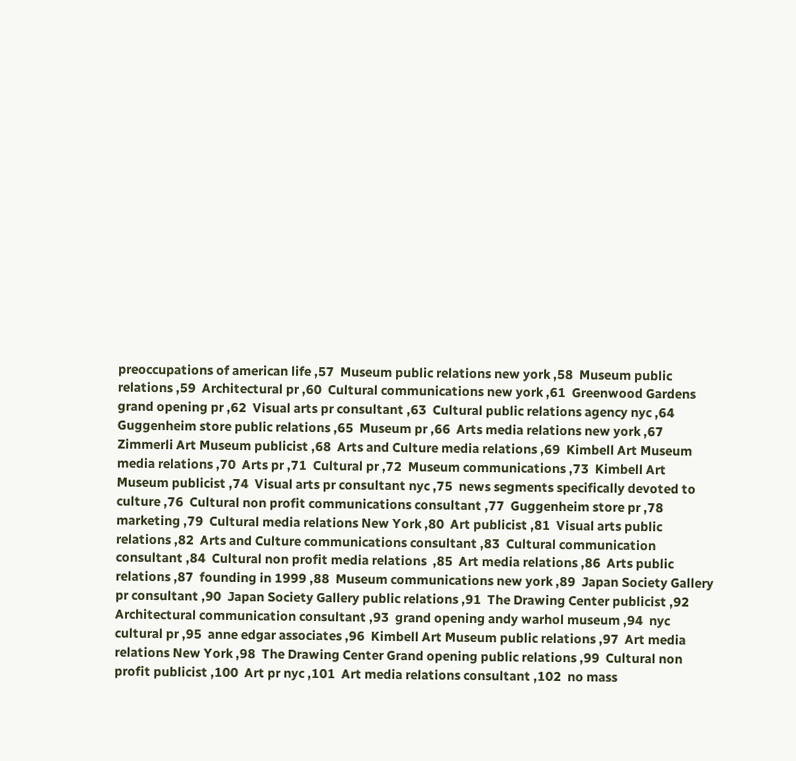preoccupations of american life ,57  Museum public relations new york ,58  Museum public relations ,59  Architectural pr ,60  Cultural communications new york ,61  Greenwood Gardens grand opening pr ,62  Visual arts pr consultant ,63  Cultural public relations agency nyc ,64  Guggenheim store public relations ,65  Museum pr ,66  Arts media relations new york ,67  Zimmerli Art Museum publicist ,68  Arts and Culture media relations ,69  Kimbell Art Museum media relations ,70  Arts pr ,71  Cultural pr ,72  Museum communications ,73  Kimbell Art Museum publicist ,74  Visual arts pr consultant nyc ,75  news segments specifically devoted to culture ,76  Cultural non profit communications consultant ,77  Guggenheim store pr ,78  marketing ,79  Cultural media relations New York ,80  Art publicist ,81  Visual arts public relations ,82  Arts and Culture communications consultant ,83  Cultural communication consultant ,84  Cultural non profit media relations  ,85  Art media relations ,86  Arts public relations ,87  founding in 1999 ,88  Museum communications new york ,89  Japan Society Gallery pr consultant ,90  Japan Society Gallery public relations ,91  The Drawing Center publicist ,92  Architectural communication consultant ,93  grand opening andy warhol museum ,94  nyc cultural pr ,95  anne edgar associates ,96  Kimbell Art Museum public relations ,97  Art media relations New York ,98  The Drawing Center Grand opening public relations ,99  Cultural non profit publicist ,100  Art pr nyc ,101  Art media relations consultant ,102  no mass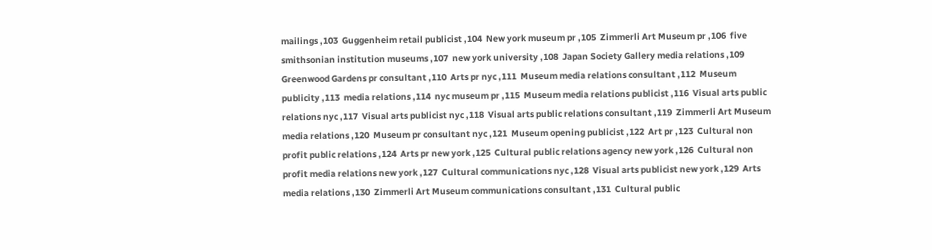mailings ,103  Guggenheim retail publicist ,104  New york museum pr ,105  Zimmerli Art Museum pr ,106  five smithsonian institution museums ,107  new york university ,108  Japan Society Gallery media relations ,109  Greenwood Gardens pr consultant ,110  Arts pr nyc ,111  Museum media relations consultant ,112  Museum publicity ,113  media relations ,114  nyc museum pr ,115  Museum media relations publicist ,116  Visual arts public relations nyc ,117  Visual arts publicist nyc ,118  Visual arts public relations consultant ,119  Zimmerli Art Museum media relations ,120  Museum pr consultant nyc ,121  Museum opening publicist ,122  Art pr ,123  Cultural non profit public relations ,124  Arts pr new york ,125  Cultural public relations agency new york ,126  Cultural non profit media relations new york ,127  Cultural communications nyc ,128  Visual arts publicist new york ,129  Arts media relations ,130  Zimmerli Art Museum communications consultant ,131  Cultural public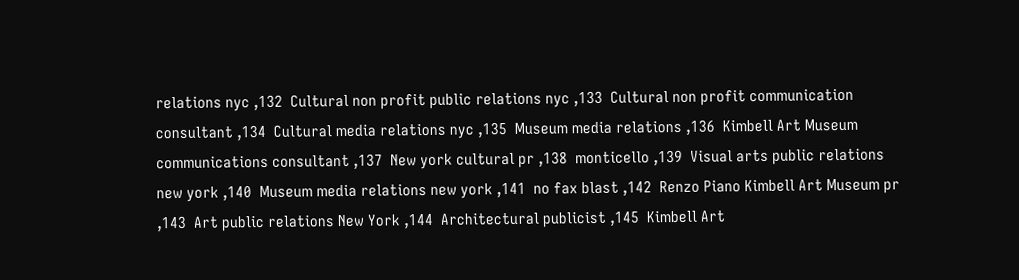relations nyc ,132  Cultural non profit public relations nyc ,133  Cultural non profit communication consultant ,134  Cultural media relations nyc ,135  Museum media relations ,136  Kimbell Art Museum communications consultant ,137  New york cultural pr ,138  monticello ,139  Visual arts public relations new york ,140  Museum media relations new york ,141  no fax blast ,142  Renzo Piano Kimbell Art Museum pr ,143  Art public relations New York ,144  Architectural publicist ,145  Kimbell Art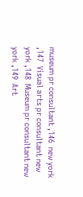museum pr consultant ,146  new york ,147  Visual arts pr consultant new york ,148  Museum pr consultant new york ,149  Art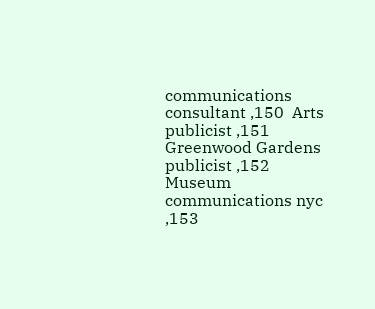communications consultant ,150  Arts publicist ,151  Greenwood Gardens publicist ,152  Museum communications nyc ,153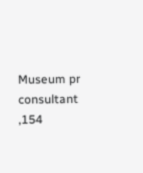Museum pr consultant ,154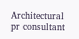Architectural pr consultant